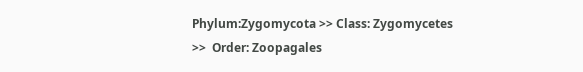Phylum:Zygomycota >> Class: Zygomycetes >>  Order: Zoopagales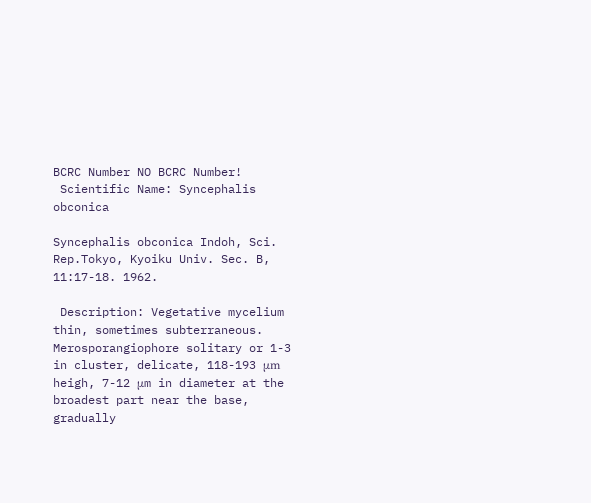BCRC Number NO BCRC Number!
 Scientific Name: Syncephalis obconica

Syncephalis obconica Indoh, Sci. Rep.Tokyo, Kyoiku Univ. Sec. B, 11:17-18. 1962.

 Description: Vegetative mycelium thin, sometimes subterraneous. Merosporangiophore solitary or 1-3 in cluster, delicate, 118-193 μm heigh, 7-12 μm in diameter at the broadest part near the base, gradually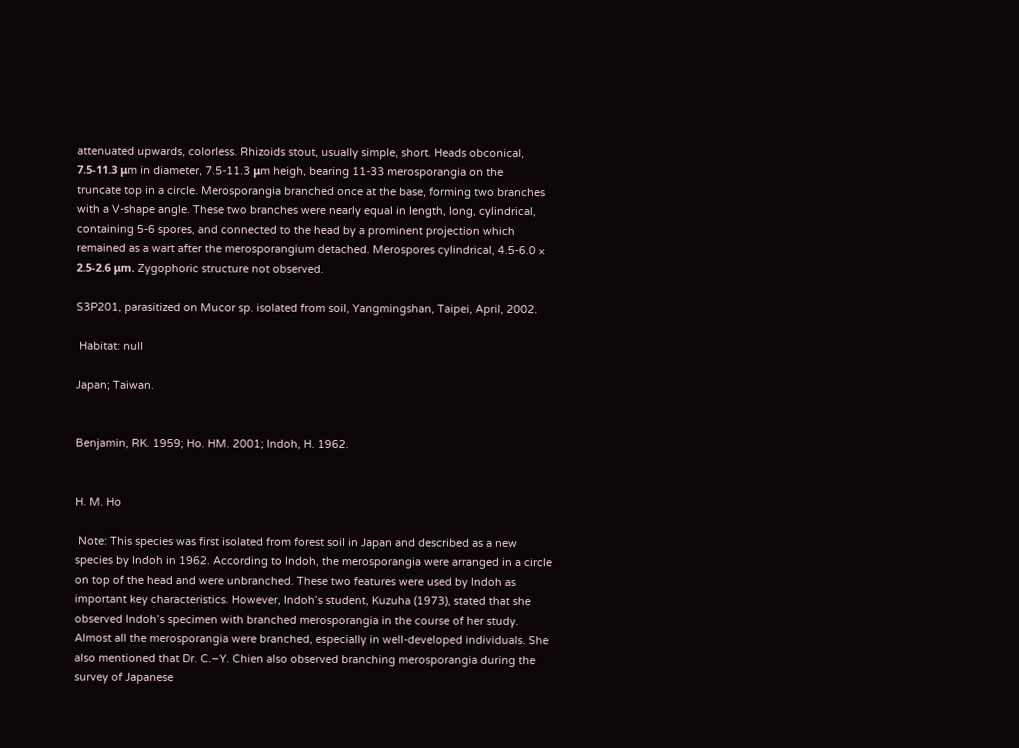attenuated upwards, colorless. Rhizoids stout, usually simple, short. Heads obconical, 7.5-11.3 μm in diameter, 7.5-11.3 μm heigh, bearing 11-33 merosporangia on the truncate top in a circle. Merosporangia branched once at the base, forming two branches with a V-shape angle. These two branches were nearly equal in length, long, cylindrical, containing 5-6 spores, and connected to the head by a prominent projection which remained as a wart after the merosporangium detached. Merospores cylindrical, 4.5-6.0 × 2.5-2.6 μm. Zygophoric structure not observed.

S3P201, parasitized on Mucor sp. isolated from soil, Yangmingshan, Taipei, April, 2002.

 Habitat: null

Japan; Taiwan.


Benjamin, RK. 1959; Ho. HM. 2001; Indoh, H. 1962.


H. M. Ho

 Note: This species was first isolated from forest soil in Japan and described as a new species by Indoh in 1962. According to Indoh, the merosporangia were arranged in a circle on top of the head and were unbranched. These two features were used by Indoh as important key characteristics. However, Indoh’s student, Kuzuha (1973), stated that she observed Indoh’s specimen with branched merosporangia in the course of her study. Almost all the merosporangia were branched, especially in well-developed individuals. She also mentioned that Dr. C.–Y. Chien also observed branching merosporangia during the survey of Japanese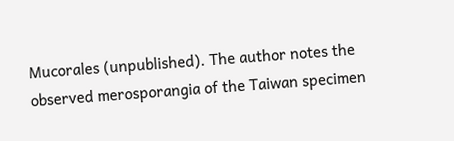Mucorales (unpublished). The author notes the observed merosporangia of the Taiwan specimen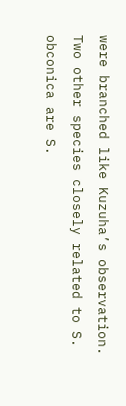were branched like Kuzuha’s observation. Two other species closely related to S. obconica are S.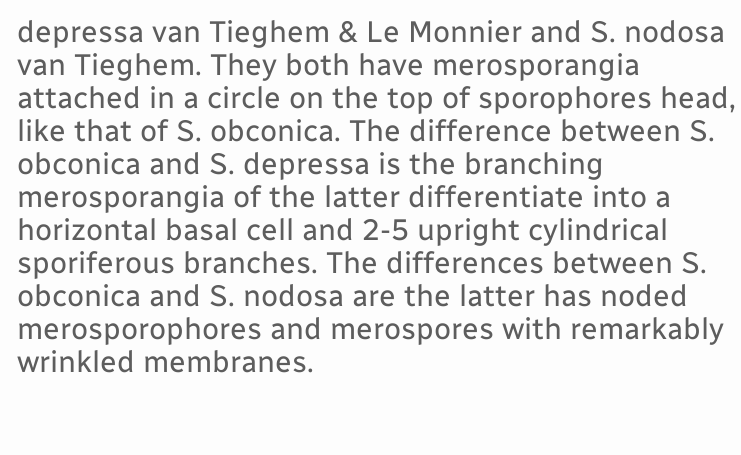depressa van Tieghem & Le Monnier and S. nodosa van Tieghem. They both have merosporangia attached in a circle on the top of sporophores head, like that of S. obconica. The difference between S. obconica and S. depressa is the branching merosporangia of the latter differentiate into a horizontal basal cell and 2-5 upright cylindrical sporiferous branches. The differences between S. obconica and S. nodosa are the latter has noded merosporophores and merospores with remarkably wrinkled membranes.